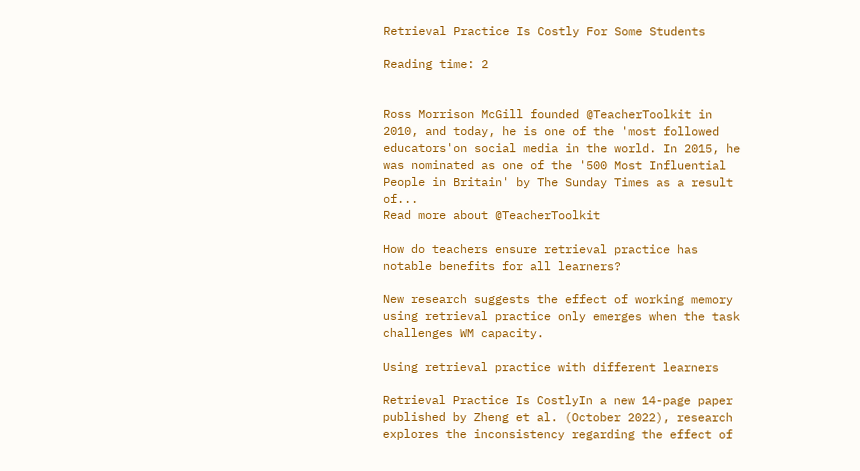Retrieval Practice Is Costly For Some Students

Reading time: 2


Ross Morrison McGill founded @TeacherToolkit in 2010, and today, he is one of the 'most followed educators'on social media in the world. In 2015, he was nominated as one of the '500 Most Influential People in Britain' by The Sunday Times as a result of...
Read more about @TeacherToolkit

How do teachers ensure retrieval practice has notable benefits for all learners?

New research suggests the effect of working memory using retrieval practice only emerges when the task challenges WM capacity.

Using retrieval practice with different learners

Retrieval Practice Is CostlyIn a new 14-page paper published by Zheng et al. (October 2022), research explores the inconsistency regarding the effect of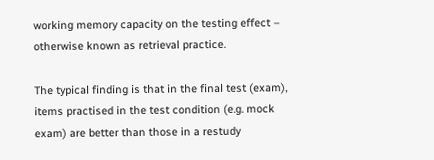working memory capacity on the testing effect – otherwise known as retrieval practice.

The typical finding is that in the final test (exam), items practised in the test condition (e.g. mock exam) are better than those in a restudy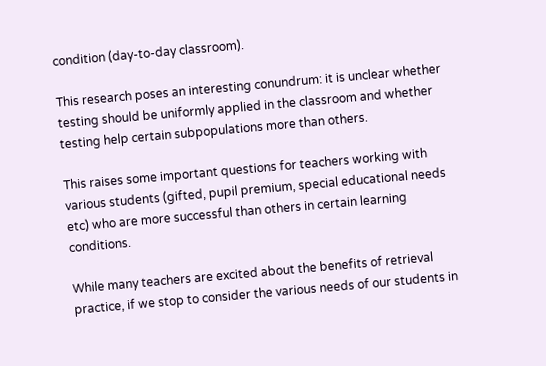condition (day-to-day classroom).

This research poses an interesting conundrum: it is unclear whether testing should be uniformly applied in the classroom and whether testing help certain subpopulations more than others.

This raises some important questions for teachers working with various students (gifted, pupil premium, special educational needs etc) who are more successful than others in certain learning conditions.

While many teachers are excited about the benefits of retrieval practice, if we stop to consider the various needs of our students in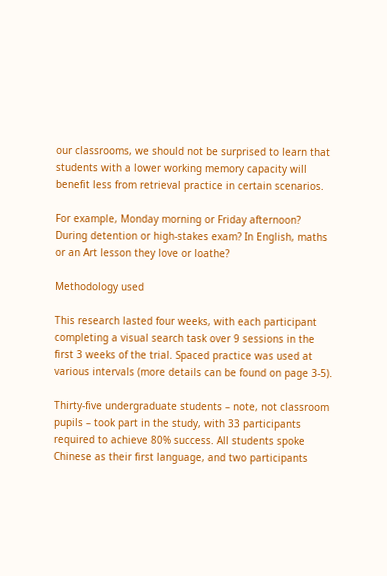our classrooms, we should not be surprised to learn that students with a lower working memory capacity will benefit less from retrieval practice in certain scenarios.

For example, Monday morning or Friday afternoon? During detention or high-stakes exam? In English, maths or an Art lesson they love or loathe?

Methodology used

This research lasted four weeks, with each participant completing a visual search task over 9 sessions in the first 3 weeks of the trial. Spaced practice was used at various intervals (more details can be found on page 3-5).

Thirty-five undergraduate students – note, not classroom pupils – took part in the study, with 33 participants required to achieve 80% success. All students spoke Chinese as their first language, and two participants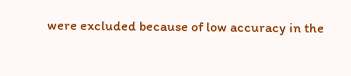were excluded because of low accuracy in the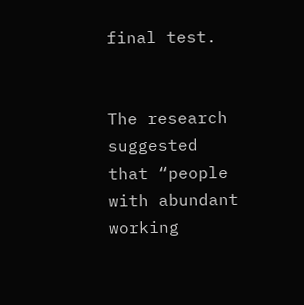final test.


The research suggested that “people with abundant working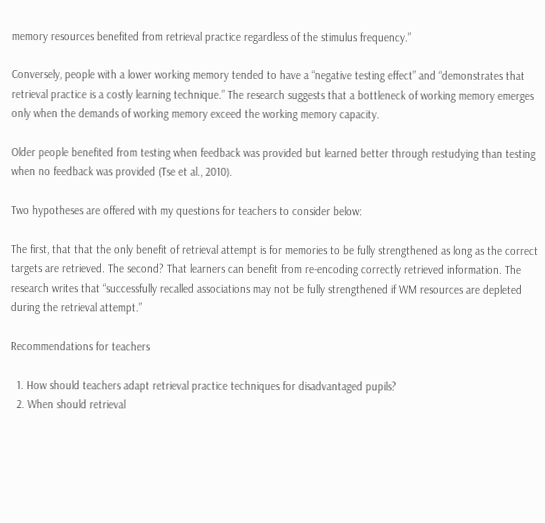memory resources benefited from retrieval practice regardless of the stimulus frequency.”

Conversely, people with a lower working memory tended to have a “negative testing effect” and “demonstrates that retrieval practice is a costly learning technique.” The research suggests that a bottleneck of working memory emerges only when the demands of working memory exceed the working memory capacity.

Older people benefited from testing when feedback was provided but learned better through restudying than testing when no feedback was provided (Tse et al., 2010).

Two hypotheses are offered with my questions for teachers to consider below:

The first, that that the only benefit of retrieval attempt is for memories to be fully strengthened as long as the correct targets are retrieved. The second? That learners can benefit from re-encoding correctly retrieved information. The research writes that “successfully recalled associations may not be fully strengthened if WM resources are depleted during the retrieval attempt.”

Recommendations for teachers

  1. How should teachers adapt retrieval practice techniques for disadvantaged pupils?
  2. When should retrieval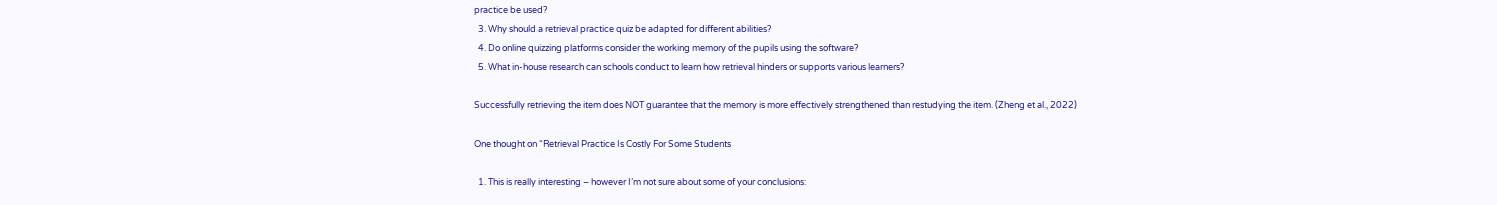practice be used?
  3. Why should a retrieval practice quiz be adapted for different abilities?
  4. Do online quizzing platforms consider the working memory of the pupils using the software?
  5. What in-house research can schools conduct to learn how retrieval hinders or supports various learners?

Successfully retrieving the item does NOT guarantee that the memory is more effectively strengthened than restudying the item. (Zheng et al., 2022)

One thought on “Retrieval Practice Is Costly For Some Students

  1. This is really interesting – however I’m not sure about some of your conclusions: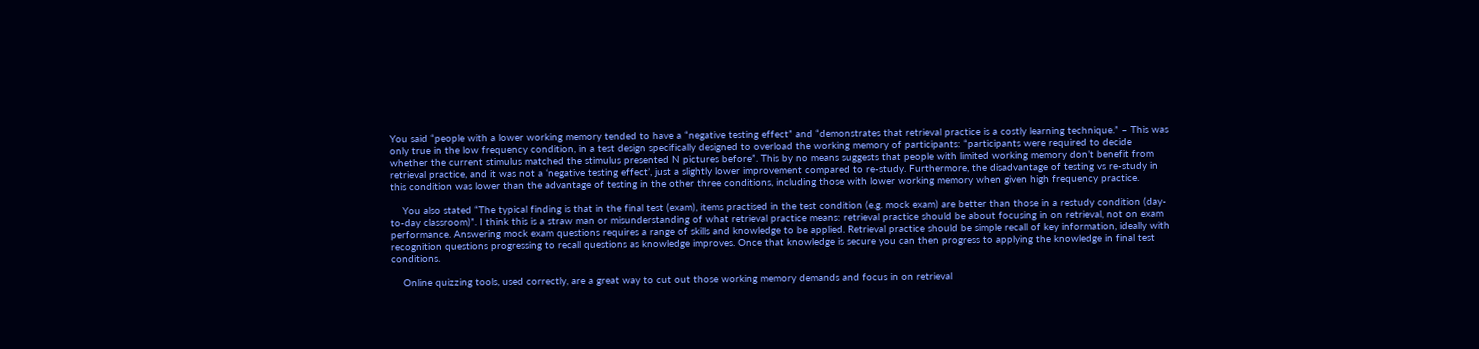You said “people with a lower working memory tended to have a “negative testing effect” and “demonstrates that retrieval practice is a costly learning technique.” – This was only true in the low frequency condition, in a test design specifically designed to overload the working memory of participants: “participants were required to decide whether the current stimulus matched the stimulus presented N pictures before”. This by no means suggests that people with limited working memory don’t benefit from retrieval practice, and it was not a ‘negative testing effect’, just a slightly lower improvement compared to re-study. Furthermore, the disadvantage of testing vs re-study in this condition was lower than the advantage of testing in the other three conditions, including those with lower working memory when given high frequency practice.

    You also stated “The typical finding is that in the final test (exam), items practised in the test condition (e.g. mock exam) are better than those in a restudy condition (day-to-day classroom)”. I think this is a straw man or misunderstanding of what retrieval practice means: retrieval practice should be about focusing in on retrieval, not on exam performance. Answering mock exam questions requires a range of skills and knowledge to be applied. Retrieval practice should be simple recall of key information, ideally with recognition questions progressing to recall questions as knowledge improves. Once that knowledge is secure you can then progress to applying the knowledge in final test conditions.

    Online quizzing tools, used correctly, are a great way to cut out those working memory demands and focus in on retrieval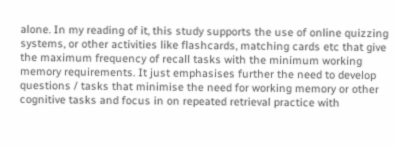alone. In my reading of it, this study supports the use of online quizzing systems, or other activities like flashcards, matching cards etc that give the maximum frequency of recall tasks with the minimum working memory requirements. It just emphasises further the need to develop questions / tasks that minimise the need for working memory or other cognitive tasks and focus in on repeated retrieval practice with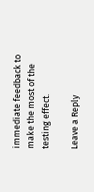immediate feedback to make the most of the testing effect.

Leave a Reply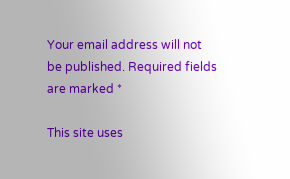Your email address will not be published. Required fields are marked *

This site uses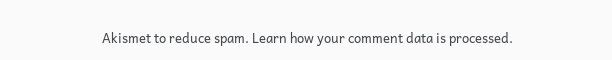Akismet to reduce spam. Learn how your comment data is processed.